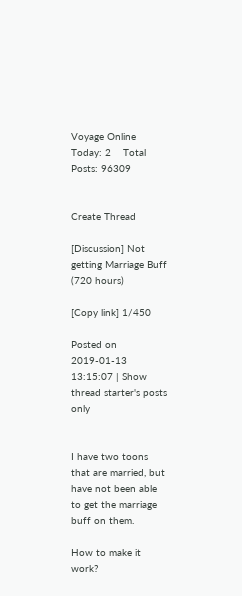Voyage Online Today: 2    Total Posts: 96309


Create Thread

[Discussion] Not getting Marriage Buff (720 hours)

[Copy link] 1/450

Posted on 2019-01-13 13:15:07 | Show thread starter's posts only


I have two toons that are married, but have not been able to get the marriage buff on them.

How to make it work?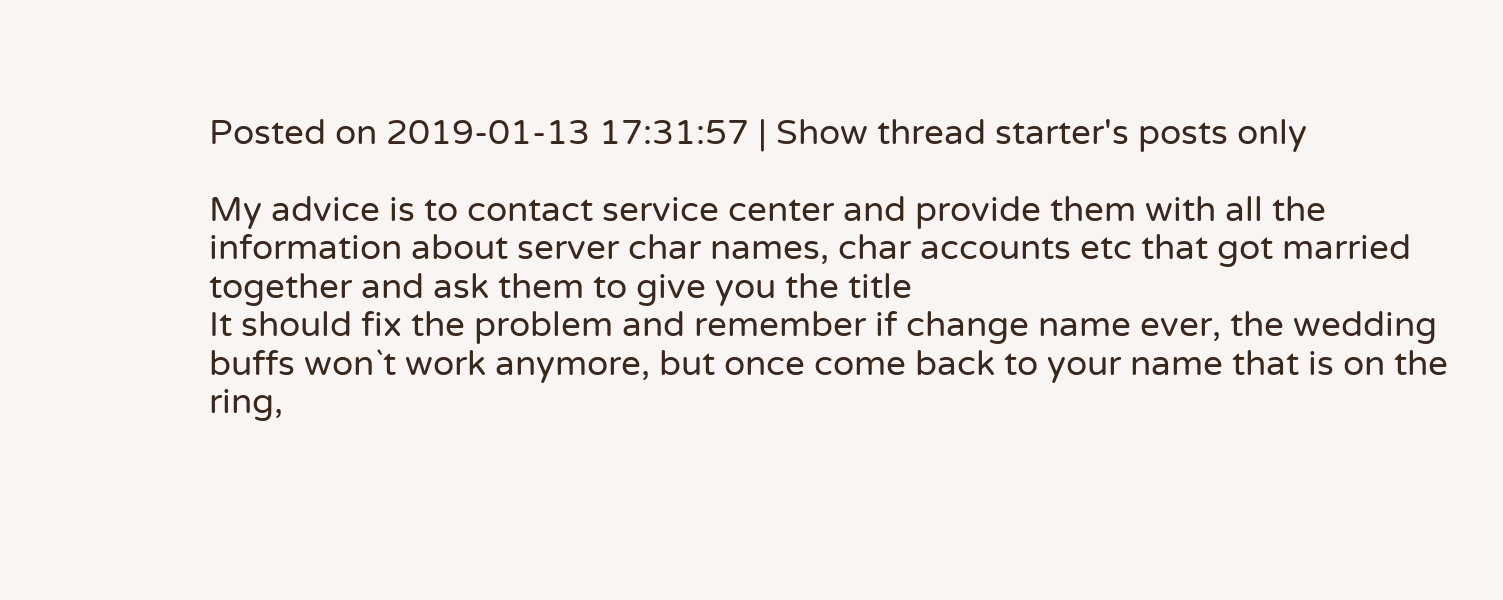Posted on 2019-01-13 17:31:57 | Show thread starter's posts only

My advice is to contact service center and provide them with all the information about server char names, char accounts etc that got married together and ask them to give you the title
It should fix the problem and remember if change name ever, the wedding buffs won`t work anymore, but once come back to your name that is on the ring,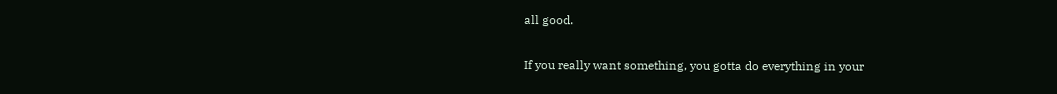all good.

If you really want something, you gotta do everything in your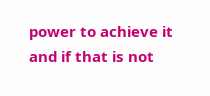power to achieve it and if that is not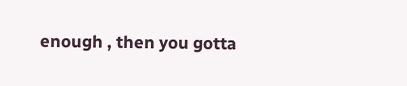enough , then you gotta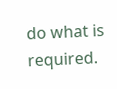do what is required.